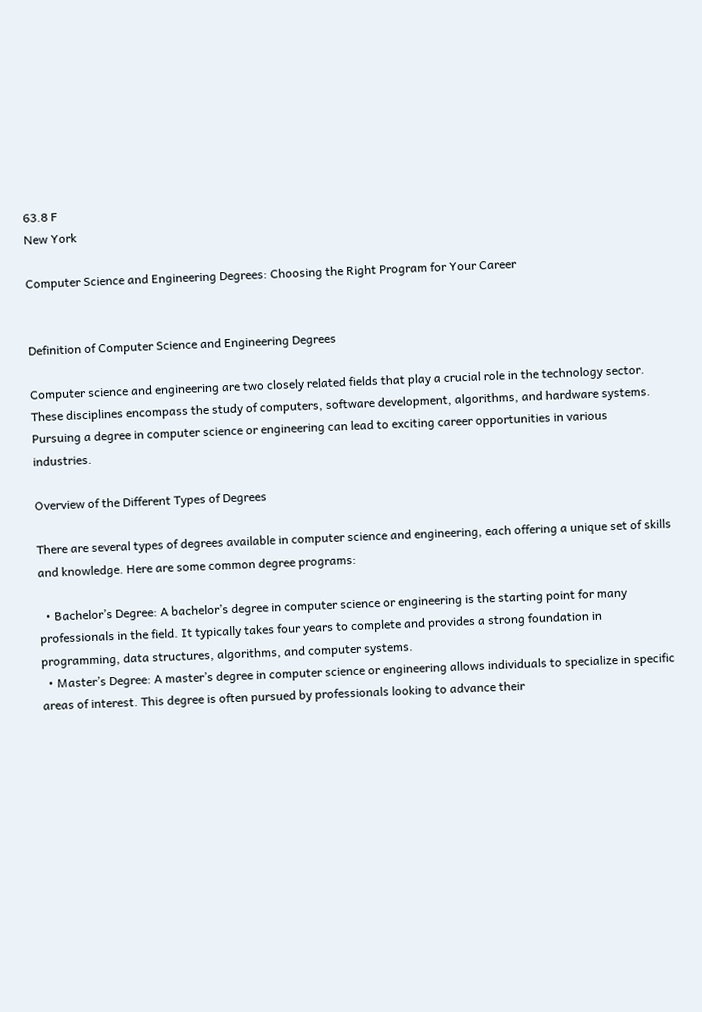63.8 F
New York

Computer Science and Engineering Degrees: Choosing the Right Program for Your Career


Definition of Computer Science and Engineering Degrees

Computer science and engineering are two closely related fields that play a crucial role in the technology sector. These disciplines encompass the study of computers, software development, algorithms, and hardware systems. Pursuing a degree in computer science or engineering can lead to exciting career opportunities in various industries.

Overview of the Different Types of Degrees

There are several types of degrees available in computer science and engineering, each offering a unique set of skills and knowledge. Here are some common degree programs:

  • Bachelor’s Degree: A bachelor’s degree in computer science or engineering is the starting point for many professionals in the field. It typically takes four years to complete and provides a strong foundation in programming, data structures, algorithms, and computer systems.
  • Master’s Degree: A master’s degree in computer science or engineering allows individuals to specialize in specific areas of interest. This degree is often pursued by professionals looking to advance their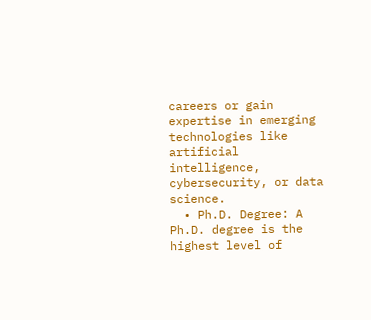careers or gain expertise in emerging technologies like artificial intelligence, cybersecurity, or data science.
  • Ph.D. Degree: A Ph.D. degree is the highest level of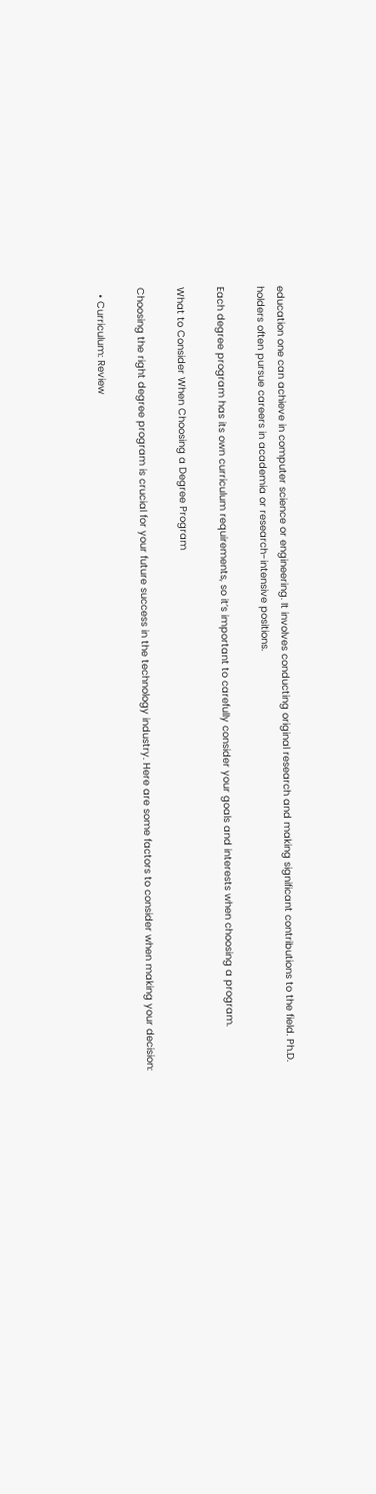education one can achieve in computer science or engineering. It involves conducting original research and making significant contributions to the field. Ph.D. holders often pursue careers in academia or research-intensive positions.

Each degree program has its own curriculum requirements, so it’s important to carefully consider your goals and interests when choosing a program.

What to Consider When Choosing a Degree Program

Choosing the right degree program is crucial for your future success in the technology industry. Here are some factors to consider when making your decision:

  • Curriculum: Review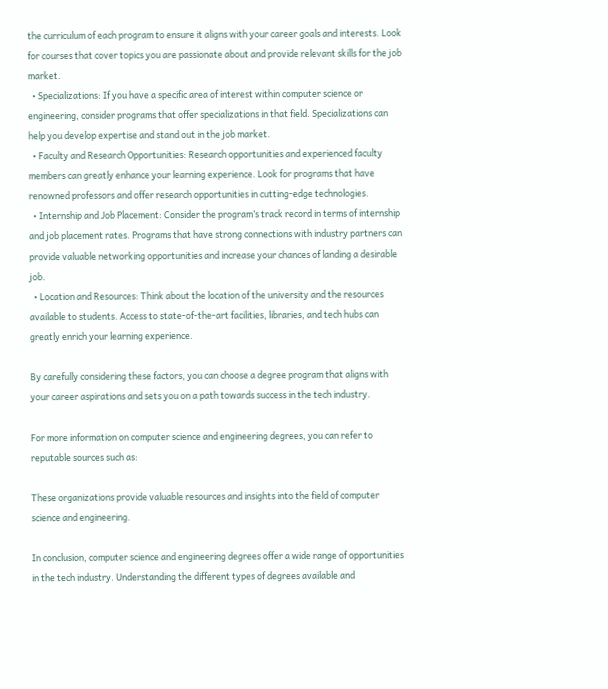the curriculum of each program to ensure it aligns with your career goals and interests. Look for courses that cover topics you are passionate about and provide relevant skills for the job market.
  • Specializations: If you have a specific area of interest within computer science or engineering, consider programs that offer specializations in that field. Specializations can help you develop expertise and stand out in the job market.
  • Faculty and Research Opportunities: Research opportunities and experienced faculty members can greatly enhance your learning experience. Look for programs that have renowned professors and offer research opportunities in cutting-edge technologies.
  • Internship and Job Placement: Consider the program’s track record in terms of internship and job placement rates. Programs that have strong connections with industry partners can provide valuable networking opportunities and increase your chances of landing a desirable job.
  • Location and Resources: Think about the location of the university and the resources available to students. Access to state-of-the-art facilities, libraries, and tech hubs can greatly enrich your learning experience.

By carefully considering these factors, you can choose a degree program that aligns with your career aspirations and sets you on a path towards success in the tech industry.

For more information on computer science and engineering degrees, you can refer to reputable sources such as:

These organizations provide valuable resources and insights into the field of computer science and engineering.

In conclusion, computer science and engineering degrees offer a wide range of opportunities in the tech industry. Understanding the different types of degrees available and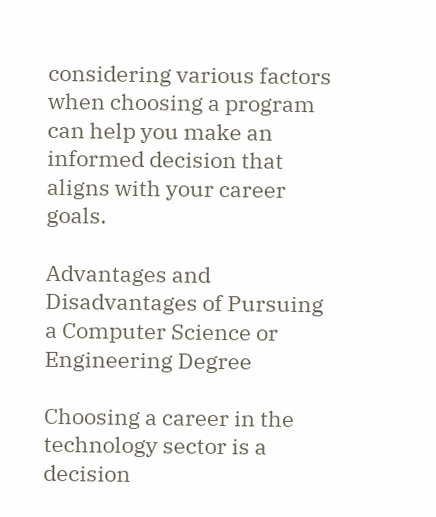considering various factors when choosing a program can help you make an informed decision that aligns with your career goals.

Advantages and Disadvantages of Pursuing a Computer Science or Engineering Degree

Choosing a career in the technology sector is a decision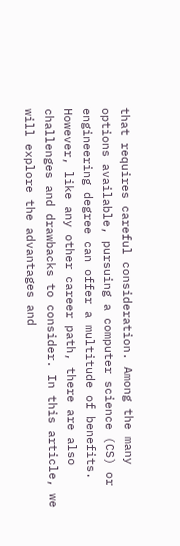that requires careful consideration. Among the many options available, pursuing a computer science (CS) or engineering degree can offer a multitude of benefits. However, like any other career path, there are also challenges and drawbacks to consider. In this article, we will explore the advantages and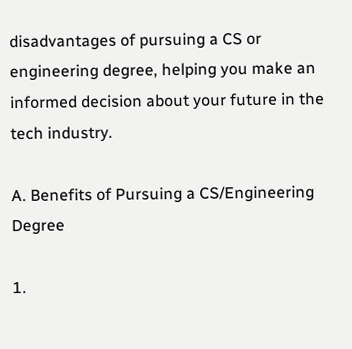disadvantages of pursuing a CS or engineering degree, helping you make an informed decision about your future in the tech industry.

A. Benefits of Pursuing a CS/Engineering Degree

1.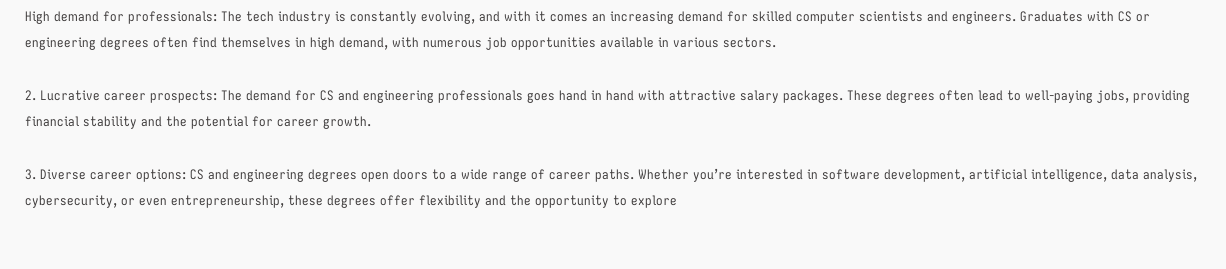High demand for professionals: The tech industry is constantly evolving, and with it comes an increasing demand for skilled computer scientists and engineers. Graduates with CS or engineering degrees often find themselves in high demand, with numerous job opportunities available in various sectors.

2. Lucrative career prospects: The demand for CS and engineering professionals goes hand in hand with attractive salary packages. These degrees often lead to well-paying jobs, providing financial stability and the potential for career growth.

3. Diverse career options: CS and engineering degrees open doors to a wide range of career paths. Whether you’re interested in software development, artificial intelligence, data analysis, cybersecurity, or even entrepreneurship, these degrees offer flexibility and the opportunity to explore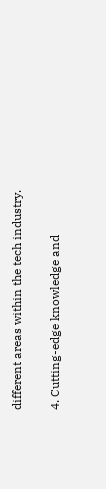different areas within the tech industry.

4. Cutting-edge knowledge and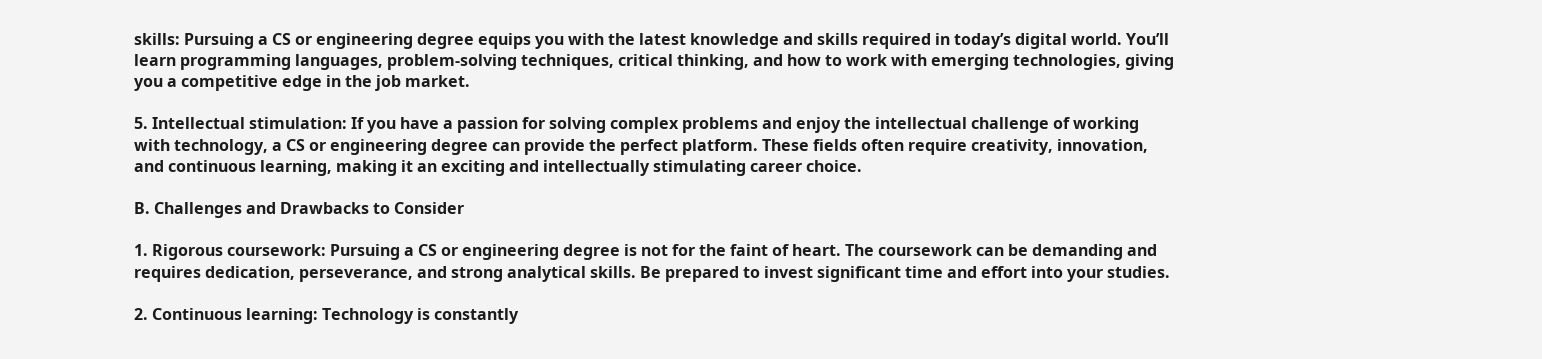skills: Pursuing a CS or engineering degree equips you with the latest knowledge and skills required in today’s digital world. You’ll learn programming languages, problem-solving techniques, critical thinking, and how to work with emerging technologies, giving you a competitive edge in the job market.

5. Intellectual stimulation: If you have a passion for solving complex problems and enjoy the intellectual challenge of working with technology, a CS or engineering degree can provide the perfect platform. These fields often require creativity, innovation, and continuous learning, making it an exciting and intellectually stimulating career choice.

B. Challenges and Drawbacks to Consider

1. Rigorous coursework: Pursuing a CS or engineering degree is not for the faint of heart. The coursework can be demanding and requires dedication, perseverance, and strong analytical skills. Be prepared to invest significant time and effort into your studies.

2. Continuous learning: Technology is constantly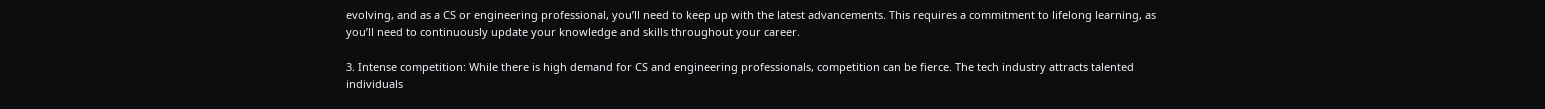evolving, and as a CS or engineering professional, you’ll need to keep up with the latest advancements. This requires a commitment to lifelong learning, as you’ll need to continuously update your knowledge and skills throughout your career.

3. Intense competition: While there is high demand for CS and engineering professionals, competition can be fierce. The tech industry attracts talented individuals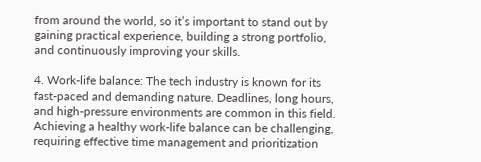from around the world, so it’s important to stand out by gaining practical experience, building a strong portfolio, and continuously improving your skills.

4. Work-life balance: The tech industry is known for its fast-paced and demanding nature. Deadlines, long hours, and high-pressure environments are common in this field. Achieving a healthy work-life balance can be challenging, requiring effective time management and prioritization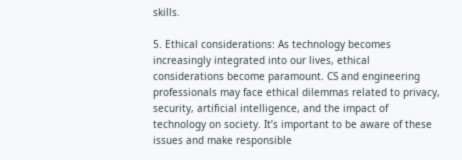skills.

5. Ethical considerations: As technology becomes increasingly integrated into our lives, ethical considerations become paramount. CS and engineering professionals may face ethical dilemmas related to privacy, security, artificial intelligence, and the impact of technology on society. It’s important to be aware of these issues and make responsible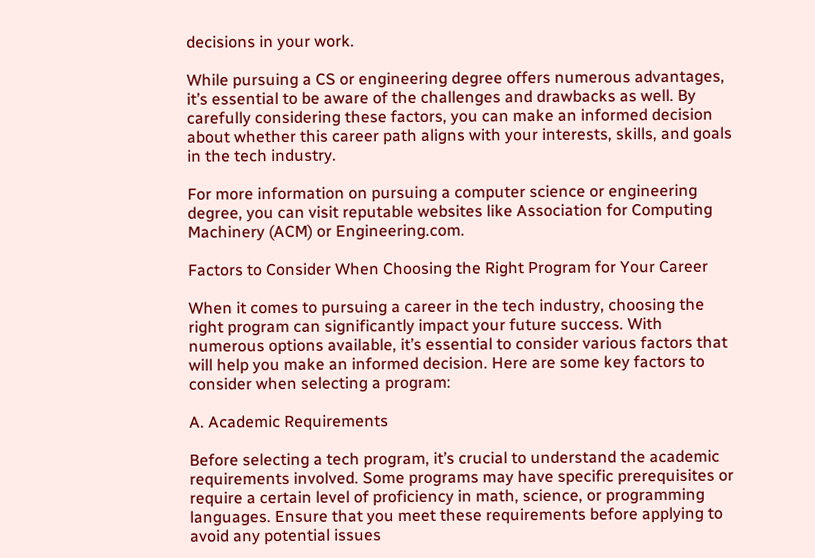decisions in your work.

While pursuing a CS or engineering degree offers numerous advantages, it’s essential to be aware of the challenges and drawbacks as well. By carefully considering these factors, you can make an informed decision about whether this career path aligns with your interests, skills, and goals in the tech industry.

For more information on pursuing a computer science or engineering degree, you can visit reputable websites like Association for Computing Machinery (ACM) or Engineering.com.

Factors to Consider When Choosing the Right Program for Your Career

When it comes to pursuing a career in the tech industry, choosing the right program can significantly impact your future success. With numerous options available, it’s essential to consider various factors that will help you make an informed decision. Here are some key factors to consider when selecting a program:

A. Academic Requirements

Before selecting a tech program, it’s crucial to understand the academic requirements involved. Some programs may have specific prerequisites or require a certain level of proficiency in math, science, or programming languages. Ensure that you meet these requirements before applying to avoid any potential issues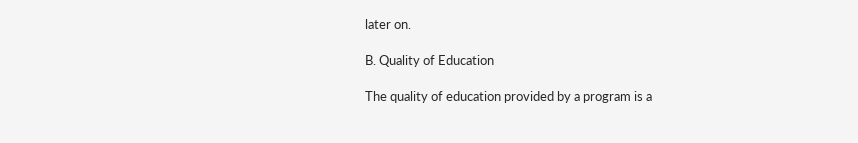later on.

B. Quality of Education

The quality of education provided by a program is a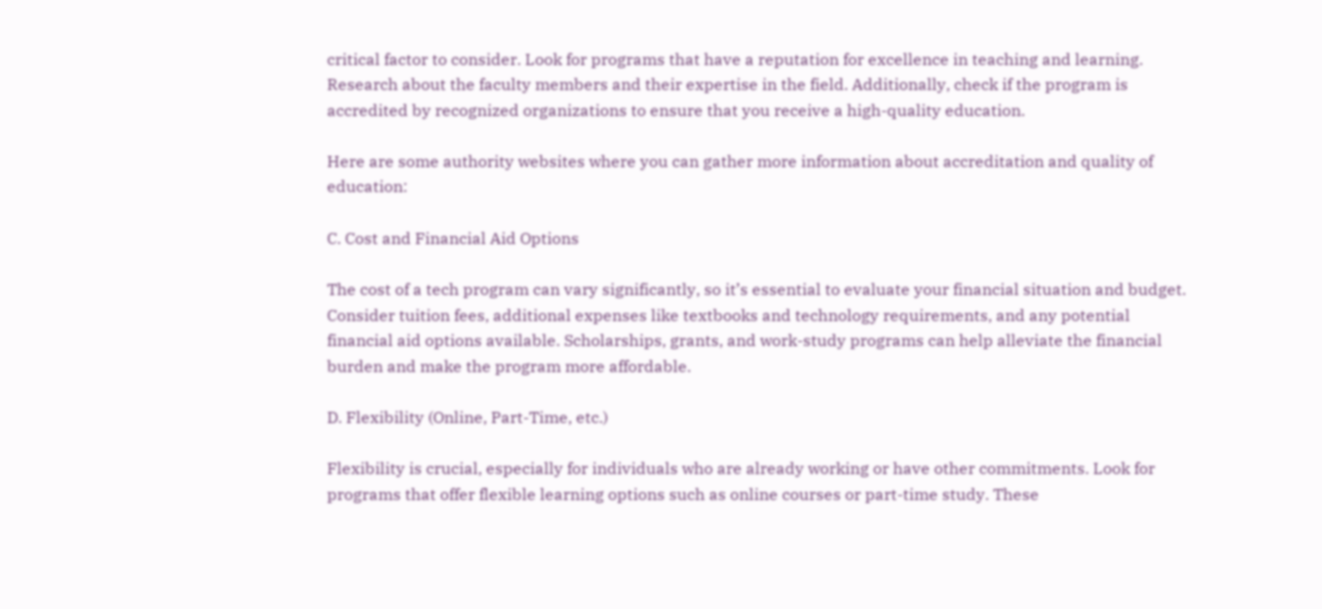critical factor to consider. Look for programs that have a reputation for excellence in teaching and learning. Research about the faculty members and their expertise in the field. Additionally, check if the program is accredited by recognized organizations to ensure that you receive a high-quality education.

Here are some authority websites where you can gather more information about accreditation and quality of education:

C. Cost and Financial Aid Options

The cost of a tech program can vary significantly, so it’s essential to evaluate your financial situation and budget. Consider tuition fees, additional expenses like textbooks and technology requirements, and any potential financial aid options available. Scholarships, grants, and work-study programs can help alleviate the financial burden and make the program more affordable.

D. Flexibility (Online, Part-Time, etc.)

Flexibility is crucial, especially for individuals who are already working or have other commitments. Look for programs that offer flexible learning options such as online courses or part-time study. These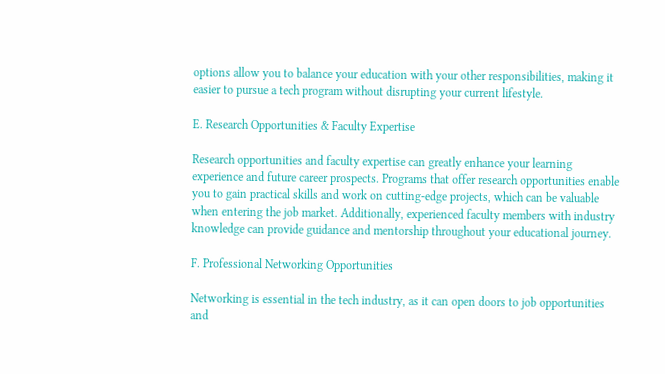options allow you to balance your education with your other responsibilities, making it easier to pursue a tech program without disrupting your current lifestyle.

E. Research Opportunities & Faculty Expertise

Research opportunities and faculty expertise can greatly enhance your learning experience and future career prospects. Programs that offer research opportunities enable you to gain practical skills and work on cutting-edge projects, which can be valuable when entering the job market. Additionally, experienced faculty members with industry knowledge can provide guidance and mentorship throughout your educational journey.

F. Professional Networking Opportunities

Networking is essential in the tech industry, as it can open doors to job opportunities and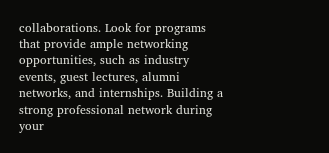collaborations. Look for programs that provide ample networking opportunities, such as industry events, guest lectures, alumni networks, and internships. Building a strong professional network during your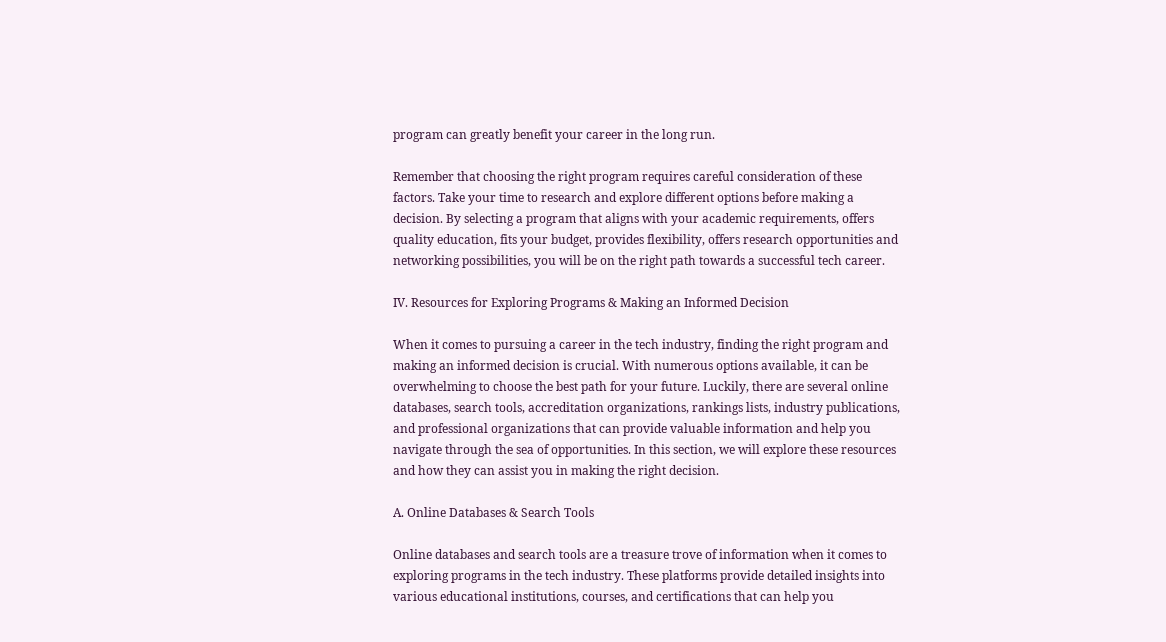program can greatly benefit your career in the long run.

Remember that choosing the right program requires careful consideration of these factors. Take your time to research and explore different options before making a decision. By selecting a program that aligns with your academic requirements, offers quality education, fits your budget, provides flexibility, offers research opportunities and networking possibilities, you will be on the right path towards a successful tech career.

IV. Resources for Exploring Programs & Making an Informed Decision

When it comes to pursuing a career in the tech industry, finding the right program and making an informed decision is crucial. With numerous options available, it can be overwhelming to choose the best path for your future. Luckily, there are several online databases, search tools, accreditation organizations, rankings lists, industry publications, and professional organizations that can provide valuable information and help you navigate through the sea of opportunities. In this section, we will explore these resources and how they can assist you in making the right decision.

A. Online Databases & Search Tools

Online databases and search tools are a treasure trove of information when it comes to exploring programs in the tech industry. These platforms provide detailed insights into various educational institutions, courses, and certifications that can help you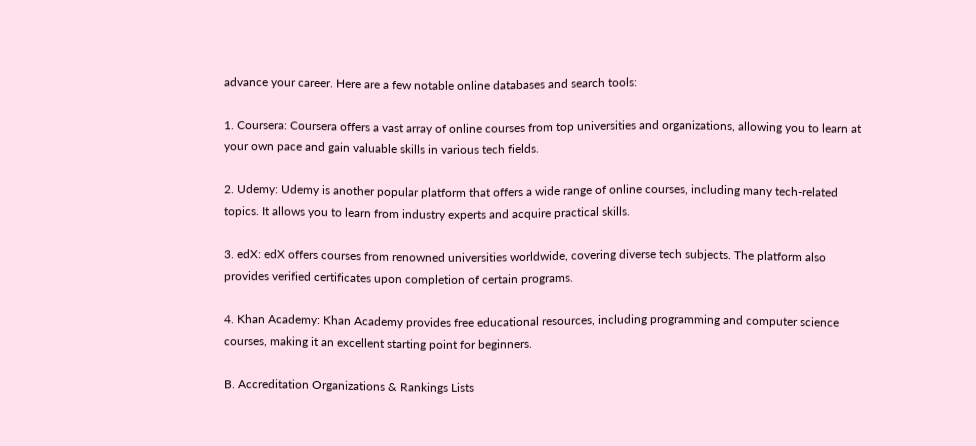advance your career. Here are a few notable online databases and search tools:

1. Coursera: Coursera offers a vast array of online courses from top universities and organizations, allowing you to learn at your own pace and gain valuable skills in various tech fields.

2. Udemy: Udemy is another popular platform that offers a wide range of online courses, including many tech-related topics. It allows you to learn from industry experts and acquire practical skills.

3. edX: edX offers courses from renowned universities worldwide, covering diverse tech subjects. The platform also provides verified certificates upon completion of certain programs.

4. Khan Academy: Khan Academy provides free educational resources, including programming and computer science courses, making it an excellent starting point for beginners.

B. Accreditation Organizations & Rankings Lists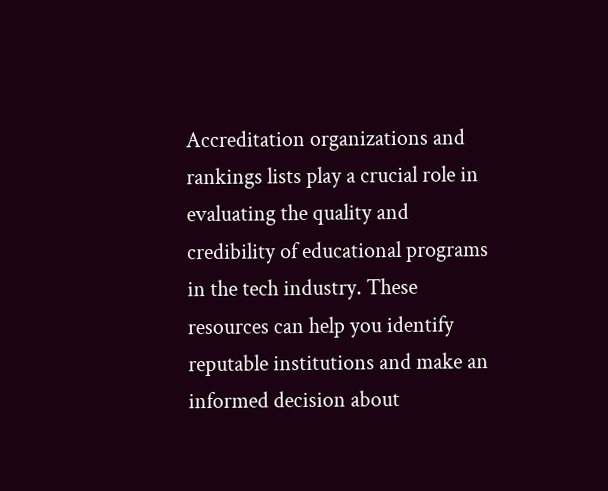Accreditation organizations and rankings lists play a crucial role in evaluating the quality and credibility of educational programs in the tech industry. These resources can help you identify reputable institutions and make an informed decision about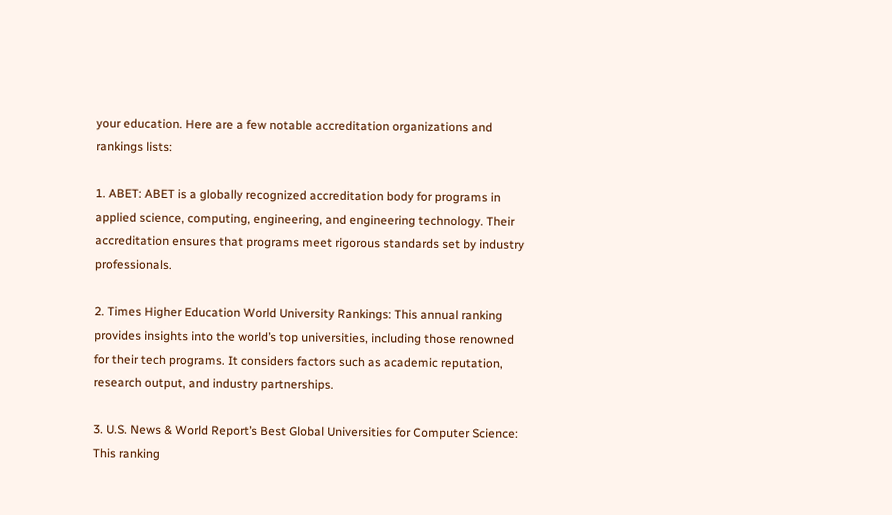your education. Here are a few notable accreditation organizations and rankings lists:

1. ABET: ABET is a globally recognized accreditation body for programs in applied science, computing, engineering, and engineering technology. Their accreditation ensures that programs meet rigorous standards set by industry professionals.

2. Times Higher Education World University Rankings: This annual ranking provides insights into the world’s top universities, including those renowned for their tech programs. It considers factors such as academic reputation, research output, and industry partnerships.

3. U.S. News & World Report’s Best Global Universities for Computer Science: This ranking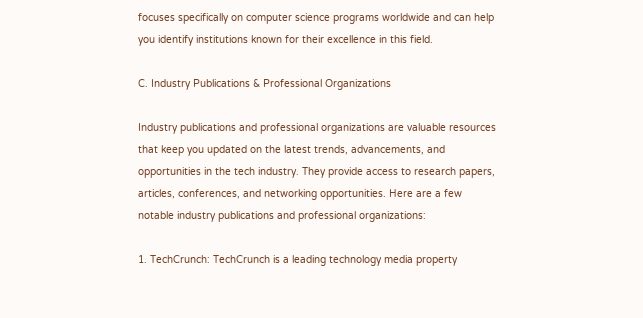focuses specifically on computer science programs worldwide and can help you identify institutions known for their excellence in this field.

C. Industry Publications & Professional Organizations

Industry publications and professional organizations are valuable resources that keep you updated on the latest trends, advancements, and opportunities in the tech industry. They provide access to research papers, articles, conferences, and networking opportunities. Here are a few notable industry publications and professional organizations:

1. TechCrunch: TechCrunch is a leading technology media property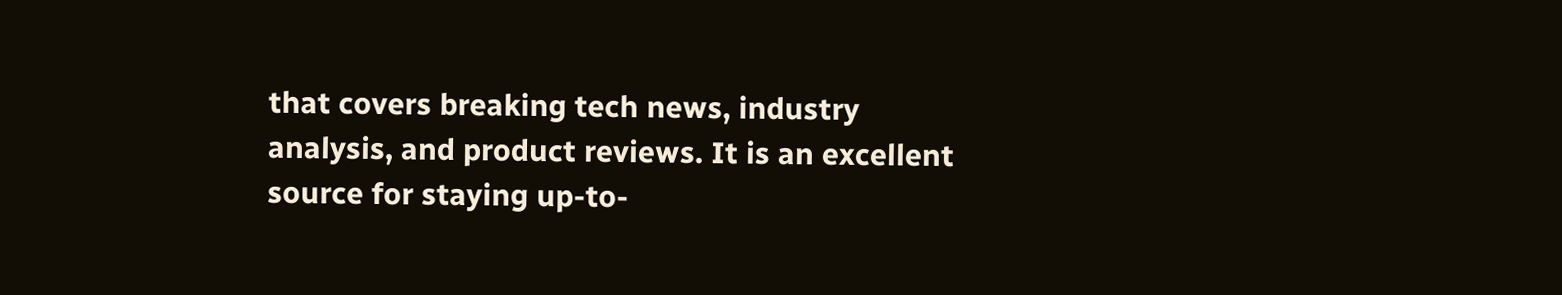that covers breaking tech news, industry analysis, and product reviews. It is an excellent source for staying up-to-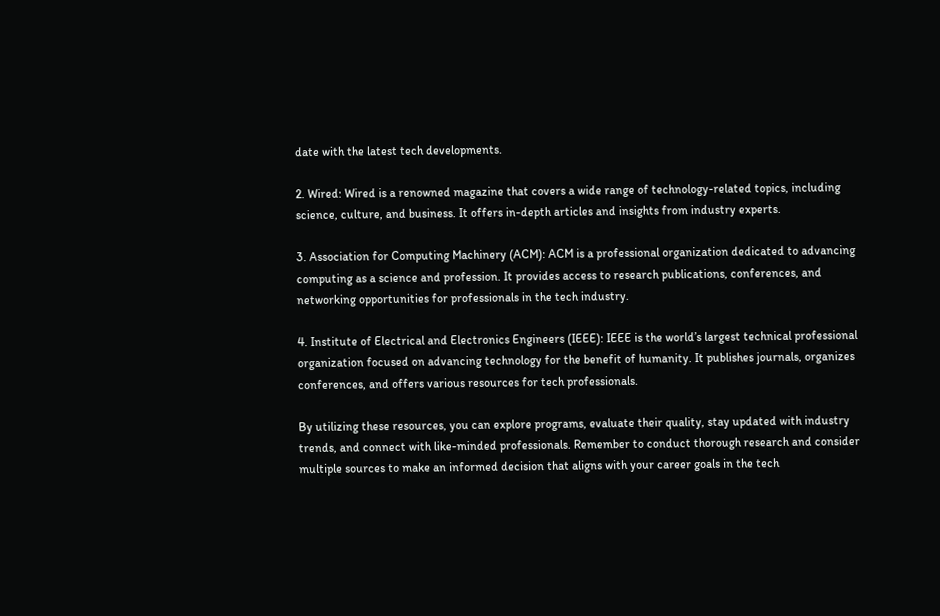date with the latest tech developments.

2. Wired: Wired is a renowned magazine that covers a wide range of technology-related topics, including science, culture, and business. It offers in-depth articles and insights from industry experts.

3. Association for Computing Machinery (ACM): ACM is a professional organization dedicated to advancing computing as a science and profession. It provides access to research publications, conferences, and networking opportunities for professionals in the tech industry.

4. Institute of Electrical and Electronics Engineers (IEEE): IEEE is the world’s largest technical professional organization focused on advancing technology for the benefit of humanity. It publishes journals, organizes conferences, and offers various resources for tech professionals.

By utilizing these resources, you can explore programs, evaluate their quality, stay updated with industry trends, and connect with like-minded professionals. Remember to conduct thorough research and consider multiple sources to make an informed decision that aligns with your career goals in the tech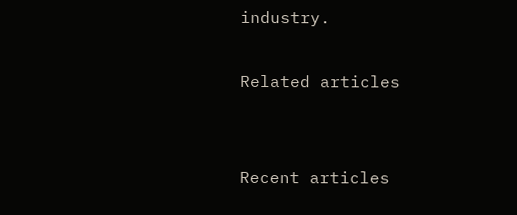industry.

Related articles


Recent articles